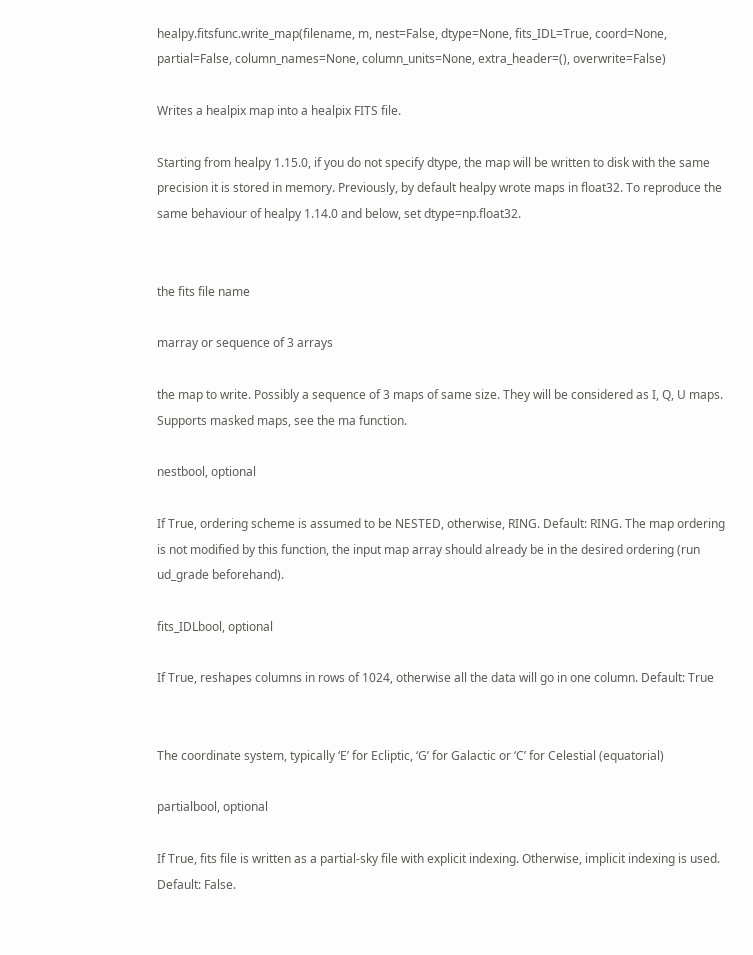healpy.fitsfunc.write_map(filename, m, nest=False, dtype=None, fits_IDL=True, coord=None, partial=False, column_names=None, column_units=None, extra_header=(), overwrite=False)

Writes a healpix map into a healpix FITS file.

Starting from healpy 1.15.0, if you do not specify dtype, the map will be written to disk with the same precision it is stored in memory. Previously, by default healpy wrote maps in float32. To reproduce the same behaviour of healpy 1.14.0 and below, set dtype=np.float32.


the fits file name

marray or sequence of 3 arrays

the map to write. Possibly a sequence of 3 maps of same size. They will be considered as I, Q, U maps. Supports masked maps, see the ma function.

nestbool, optional

If True, ordering scheme is assumed to be NESTED, otherwise, RING. Default: RING. The map ordering is not modified by this function, the input map array should already be in the desired ordering (run ud_grade beforehand).

fits_IDLbool, optional

If True, reshapes columns in rows of 1024, otherwise all the data will go in one column. Default: True


The coordinate system, typically ‘E’ for Ecliptic, ‘G’ for Galactic or ‘C’ for Celestial (equatorial)

partialbool, optional

If True, fits file is written as a partial-sky file with explicit indexing. Otherwise, implicit indexing is used. Default: False.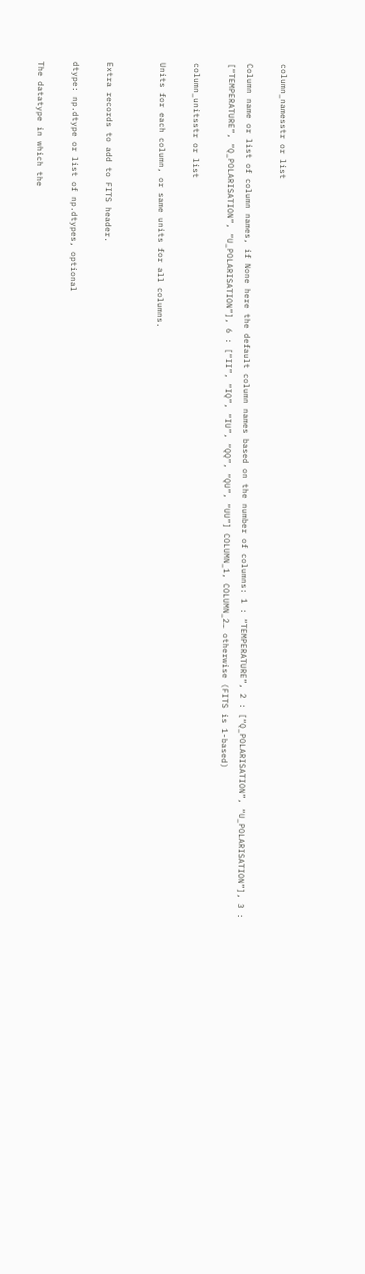column_namesstr or list

Column name or list of column names, if None here the default column names based on the number of columns: 1 : “TEMPERATURE”, 2 : [“Q_POLARISATION”, “U_POLARISATION”], 3 : [“TEMPERATURE”, “Q_POLARISATION”, “U_POLARISATION”], 6 : [“II”, “IQ”, “IU”, “QQ”, “QU”, “UU”] COLUMN_1, COLUMN_2… otherwise (FITS is 1-based)

column_unitsstr or list

Units for each column, or same units for all columns.


Extra records to add to FITS header.

dtype: np.dtype or list of np.dtypes, optional

The datatype in which the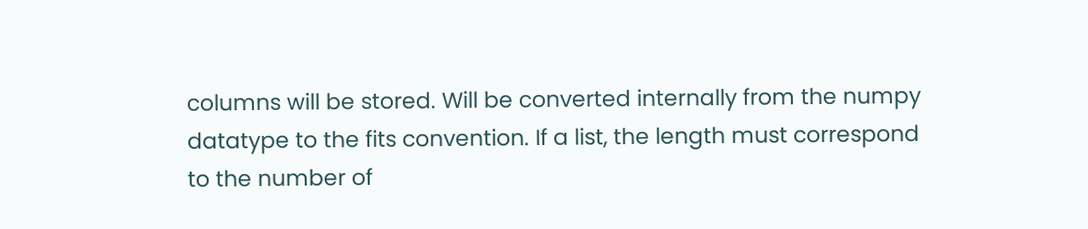columns will be stored. Will be converted internally from the numpy datatype to the fits convention. If a list, the length must correspond to the number of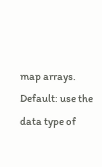map arrays. Default: use the data type of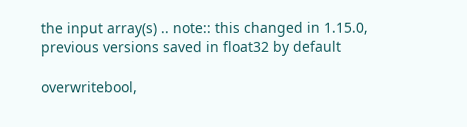the input array(s) .. note:: this changed in 1.15.0, previous versions saved in float32 by default

overwritebool,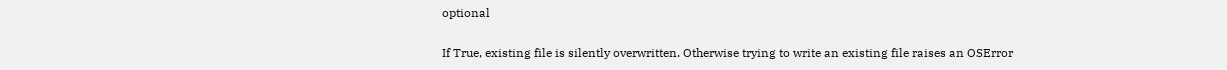optional

If True, existing file is silently overwritten. Otherwise trying to write an existing file raises an OSError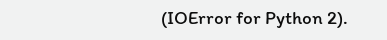(IOError for Python 2).